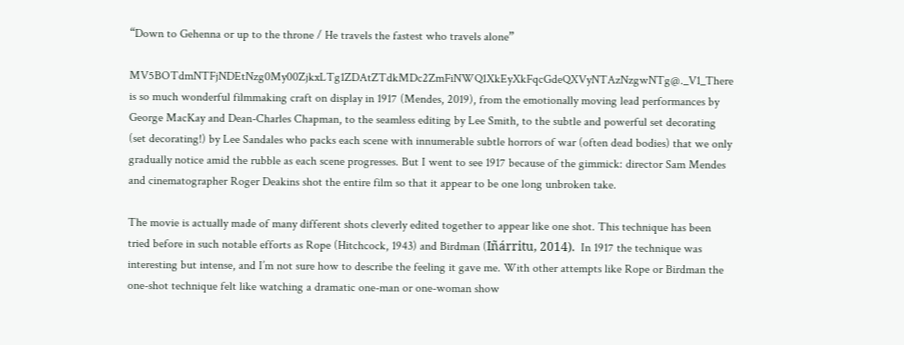“Down to Gehenna or up to the throne / He travels the fastest who travels alone”

MV5BOTdmNTFjNDEtNzg0My00ZjkxLTg1ZDAtZTdkMDc2ZmFiNWQ1XkEyXkFqcGdeQXVyNTAzNzgwNTg@._V1_There is so much wonderful filmmaking craft on display in 1917 (Mendes, 2019), from the emotionally moving lead performances by George MacKay and Dean-Charles Chapman, to the seamless editing by Lee Smith, to the subtle and powerful set decorating (set decorating!) by Lee Sandales who packs each scene with innumerable subtle horrors of war (often dead bodies) that we only gradually notice amid the rubble as each scene progresses. But I went to see 1917 because of the gimmick: director Sam Mendes and cinematographer Roger Deakins shot the entire film so that it appear to be one long unbroken take.

The movie is actually made of many different shots cleverly edited together to appear like one shot. This technique has been tried before in such notable efforts as Rope (Hitchcock, 1943) and Birdman (Iñárritu, 2014).  In 1917 the technique was interesting but intense, and I’m not sure how to describe the feeling it gave me. With other attempts like Rope or Birdman the one-shot technique felt like watching a dramatic one-man or one-woman show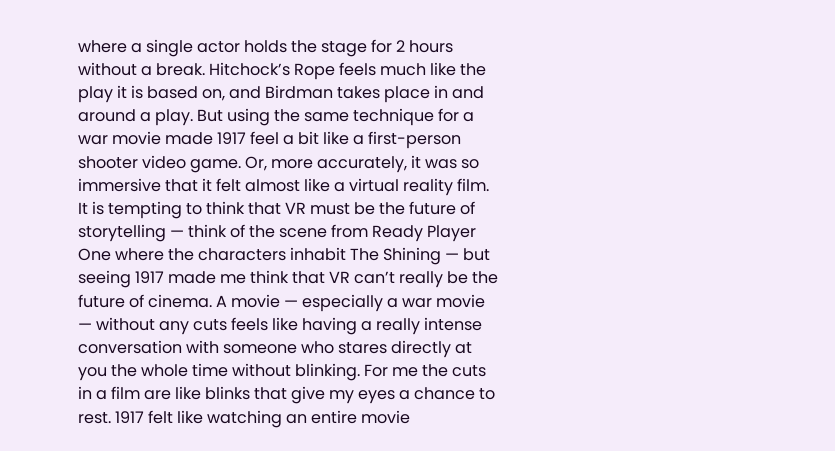where a single actor holds the stage for 2 hours without a break. Hitchock’s Rope feels much like the play it is based on, and Birdman takes place in and around a play. But using the same technique for a war movie made 1917 feel a bit like a first-person shooter video game. Or, more accurately, it was so immersive that it felt almost like a virtual reality film. It is tempting to think that VR must be the future of storytelling — think of the scene from Ready Player One where the characters inhabit The Shining — but seeing 1917 made me think that VR can’t really be the future of cinema. A movie — especially a war movie — without any cuts feels like having a really intense conversation with someone who stares directly at you the whole time without blinking. For me the cuts in a film are like blinks that give my eyes a chance to rest. 1917 felt like watching an entire movie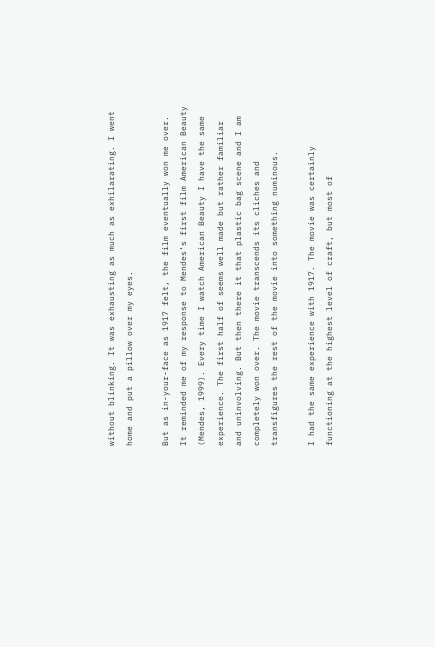without blinking. It was exhausting as much as exhilarating. I went home and put a pillow over my eyes.

But as in-your-face as 1917 felt, the film eventually won me over. It reminded me of my response to Mendes’s first film American Beauty (Mendes, 1999). Every time I watch American Beauty I have the same experience. The first half of seems well made but rather familiar and uninvolving. But then there it that plastic bag scene and I am completely won over. The movie transcends its cliches and transfigures the rest of the movie into something numinous.

I had the same experience with 1917. The movie was certainly functioning at the highest level of craft, but most of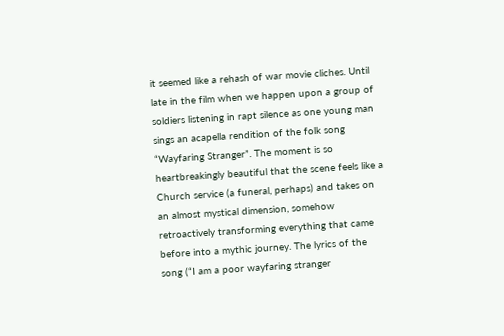it seemed like a rehash of war movie cliches. Until late in the film when we happen upon a group of soldiers listening in rapt silence as one young man sings an acapella rendition of the folk song “Wayfaring Stranger”. The moment is so heartbreakingly beautiful that the scene feels like a Church service (a funeral, perhaps) and takes on an almost mystical dimension, somehow retroactively transforming everything that came before into a mythic journey. The lyrics of the song (“I am a poor wayfaring stranger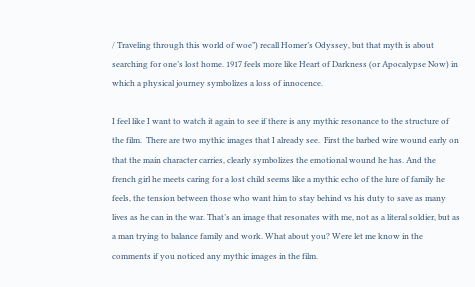/ Traveling through this world of woe”) recall Homer’s Odyssey, but that myth is about searching for one’s lost home. 1917 feels more like Heart of Darkness (or Apocalypse Now) in which a physical journey symbolizes a loss of innocence.

I feel like I want to watch it again to see if there is any mythic resonance to the structure of the film.  There are two mythic images that I already see.  First the barbed wire wound early on that the main character carries, clearly symbolizes the emotional wound he has. And the french girl he meets caring for a lost child seems like a mythic echo of the lure of family he feels, the tension between those who want him to stay behind vs his duty to save as many lives as he can in the war. That’s an image that resonates with me, not as a literal soldier, but as a man trying to balance family and work. What about you? Were let me know in the comments if you noticed any mythic images in the film.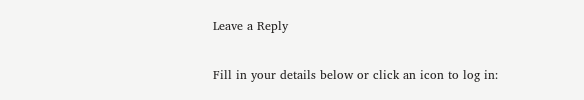Leave a Reply

Fill in your details below or click an icon to log in: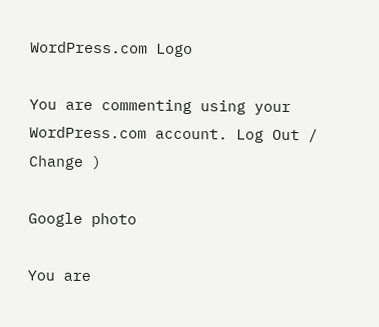WordPress.com Logo

You are commenting using your WordPress.com account. Log Out /  Change )

Google photo

You are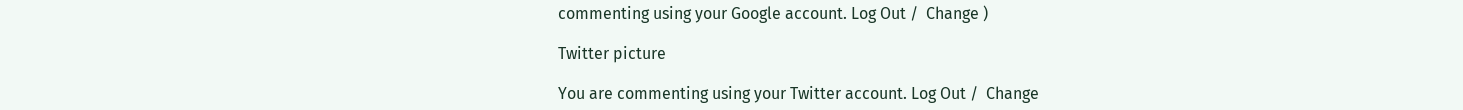commenting using your Google account. Log Out /  Change )

Twitter picture

You are commenting using your Twitter account. Log Out /  Change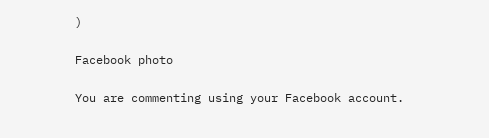)

Facebook photo

You are commenting using your Facebook account.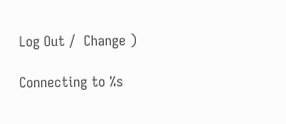Log Out /  Change )

Connecting to %s